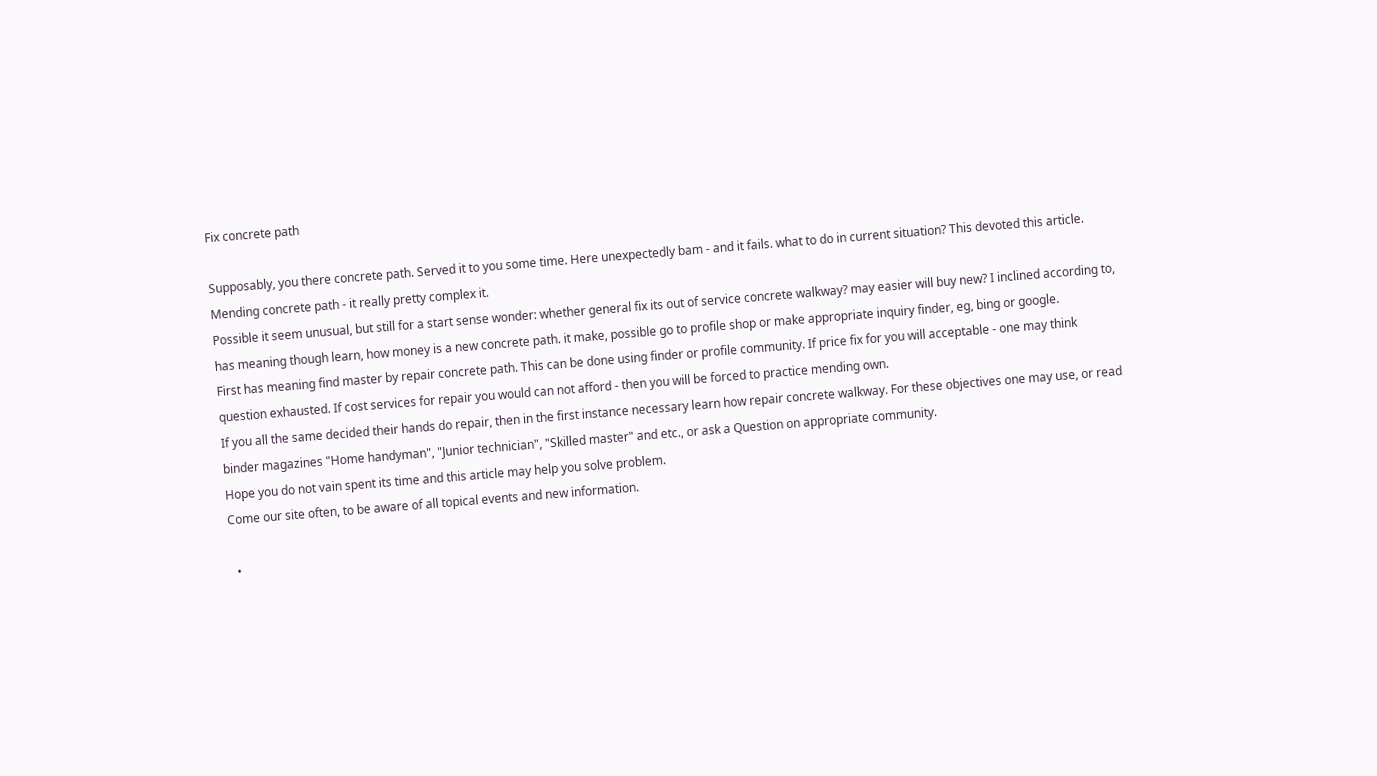Fix concrete path

Supposably, you there concrete path. Served it to you some time. Here unexpectedly bam - and it fails. what to do in current situation? This devoted this article.
Mending concrete path - it really pretty complex it.
Possible it seem unusual, but still for a start sense wonder: whether general fix its out of service concrete walkway? may easier will buy new? I inclined according to, has meaning though learn, how money is a new concrete path. it make, possible go to profile shop or make appropriate inquiry finder, eg, bing or google.
First has meaning find master by repair concrete path. This can be done using finder or profile community. If price fix for you will acceptable - one may think question exhausted. If cost services for repair you would can not afford - then you will be forced to practice mending own.
If you all the same decided their hands do repair, then in the first instance necessary learn how repair concrete walkway. For these objectives one may use, or read binder magazines "Home handyman", "Junior technician", "Skilled master" and etc., or ask a Question on appropriate community.
Hope you do not vain spent its time and this article may help you solve problem.
Come our site often, to be aware of all topical events and new information.

  •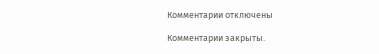Комментарии отключены

Комментарии закрыты.